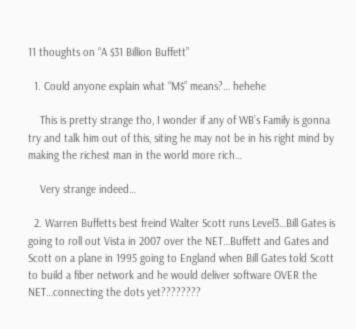11 thoughts on “A $31 Billion Buffett”

  1. Could anyone explain what “M$” means?… hehehe

    This is pretty strange tho, I wonder if any of WB’s Family is gonna try and talk him out of this, siting he may not be in his right mind by making the richest man in the world more rich…

    Very strange indeed…

  2. Warren Buffetts best freind Walter Scott runs Level3…Bill Gates is going to roll out Vista in 2007 over the NET…Buffett and Gates and Scott on a plane in 1995 going to England when Bill Gates told Scott to build a fiber network and he would deliver software OVER the NET…connecting the dots yet????????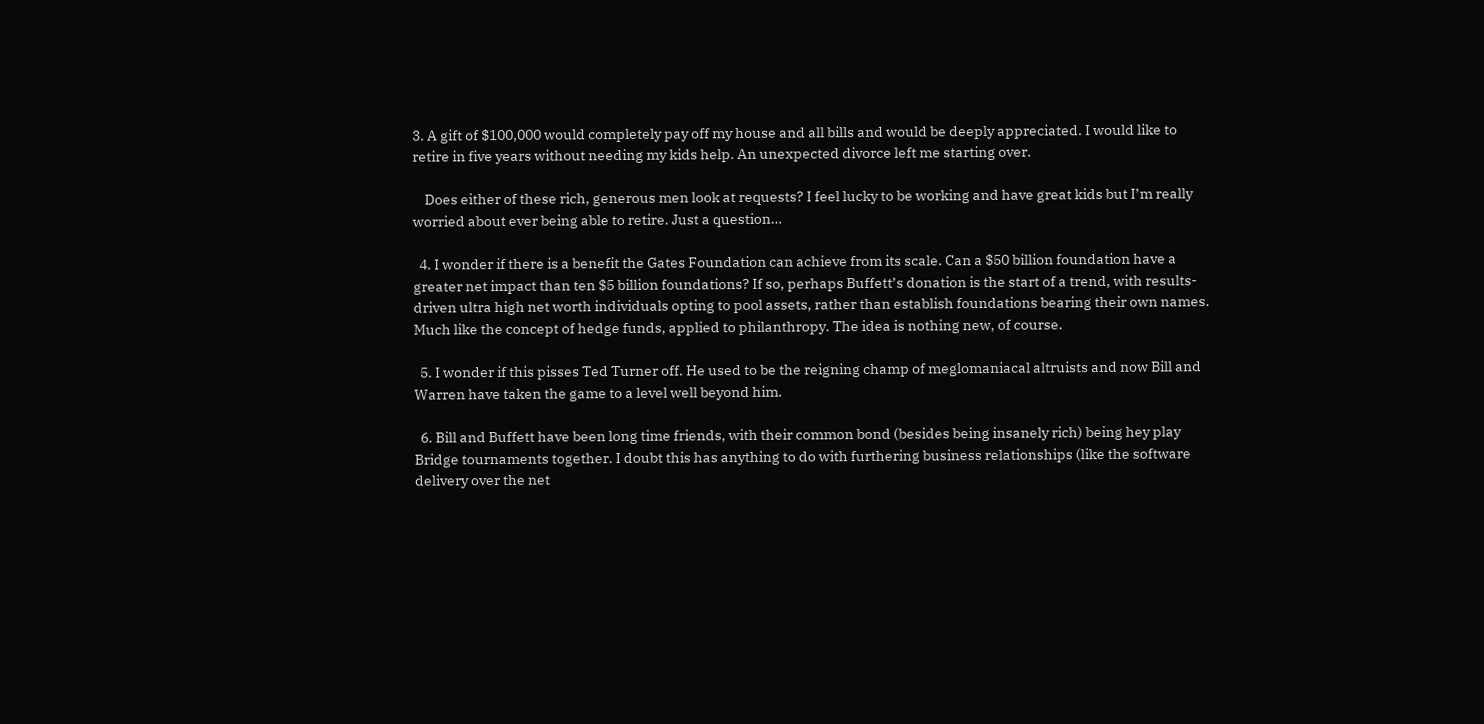3. A gift of $100,000 would completely pay off my house and all bills and would be deeply appreciated. I would like to retire in five years without needing my kids help. An unexpected divorce left me starting over.

    Does either of these rich, generous men look at requests? I feel lucky to be working and have great kids but I’m really worried about ever being able to retire. Just a question…

  4. I wonder if there is a benefit the Gates Foundation can achieve from its scale. Can a $50 billion foundation have a greater net impact than ten $5 billion foundations? If so, perhaps Buffett’s donation is the start of a trend, with results-driven ultra high net worth individuals opting to pool assets, rather than establish foundations bearing their own names. Much like the concept of hedge funds, applied to philanthropy. The idea is nothing new, of course.

  5. I wonder if this pisses Ted Turner off. He used to be the reigning champ of meglomaniacal altruists and now Bill and Warren have taken the game to a level well beyond him.

  6. Bill and Buffett have been long time friends, with their common bond (besides being insanely rich) being hey play Bridge tournaments together. I doubt this has anything to do with furthering business relationships (like the software delivery over the net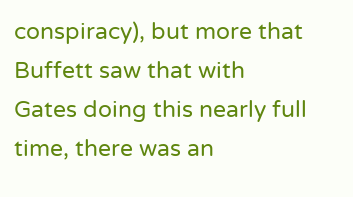conspiracy), but more that Buffett saw that with Gates doing this nearly full time, there was an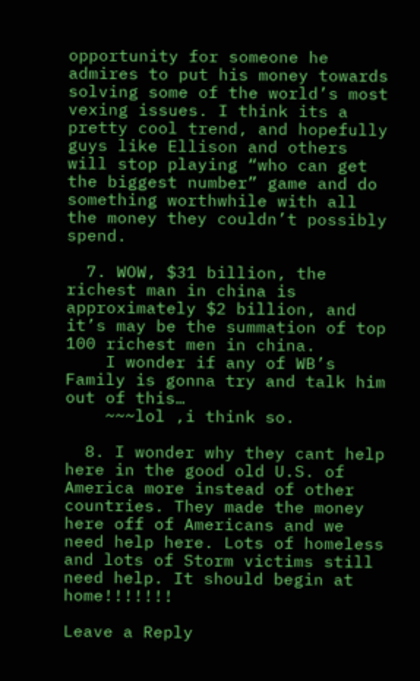opportunity for someone he admires to put his money towards solving some of the world’s most vexing issues. I think its a pretty cool trend, and hopefully guys like Ellison and others will stop playing “who can get the biggest number” game and do something worthwhile with all the money they couldn’t possibly spend.

  7. WOW, $31 billion, the richest man in china is approximately $2 billion, and it’s may be the summation of top 100 richest men in china.
    I wonder if any of WB’s Family is gonna try and talk him out of this…
    ~~~lol ,i think so.

  8. I wonder why they cant help here in the good old U.S. of America more instead of other countries. They made the money here off of Americans and we need help here. Lots of homeless and lots of Storm victims still need help. It should begin at home!!!!!!!

Leave a Reply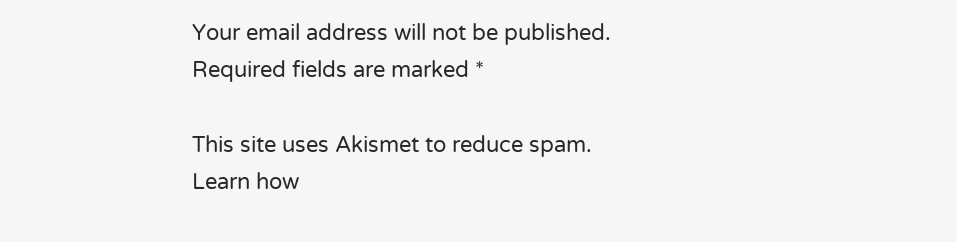Your email address will not be published. Required fields are marked *

This site uses Akismet to reduce spam. Learn how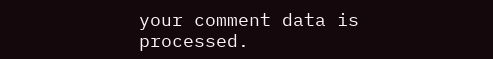your comment data is processed.